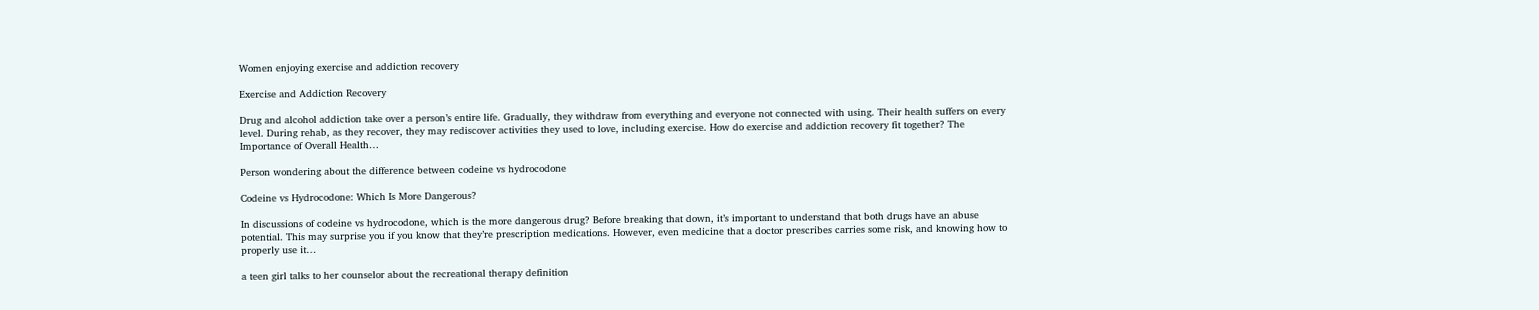Women enjoying exercise and addiction recovery

Exercise and Addiction Recovery

Drug and alcohol addiction take over a person’s entire life. Gradually, they withdraw from everything and everyone not connected with using. Their health suffers on every level. During rehab, as they recover, they may rediscover activities they used to love, including exercise. How do exercise and addiction recovery fit together? The Importance of Overall Health…

Person wondering about the difference between codeine vs hydrocodone

Codeine vs Hydrocodone: Which Is More Dangerous?

In discussions of codeine vs hydrocodone, which is the more dangerous drug? Before breaking that down, it’s important to understand that both drugs have an abuse potential. This may surprise you if you know that they’re prescription medications. However, even medicine that a doctor prescribes carries some risk, and knowing how to properly use it…

a teen girl talks to her counselor about the recreational therapy definition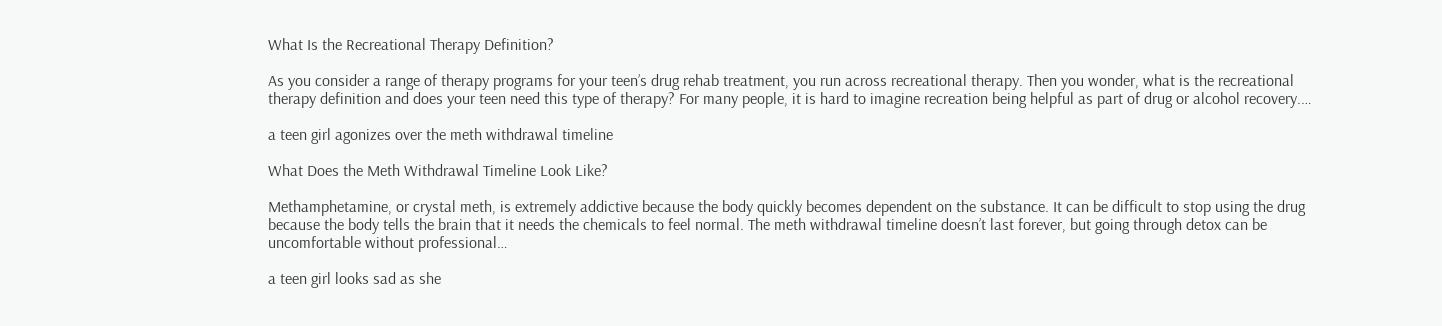What Is the Recreational Therapy Definition?

As you consider a range of therapy programs for your teen’s drug rehab treatment, you run across recreational therapy. Then you wonder, what is the recreational therapy definition and does your teen need this type of therapy? For many people, it is hard to imagine recreation being helpful as part of drug or alcohol recovery.…

a teen girl agonizes over the meth withdrawal timeline

What Does the Meth Withdrawal Timeline Look Like?

Methamphetamine, or crystal meth, is extremely addictive because the body quickly becomes dependent on the substance. It can be difficult to stop using the drug because the body tells the brain that it needs the chemicals to feel normal. The meth withdrawal timeline doesn’t last forever, but going through detox can be uncomfortable without professional…

a teen girl looks sad as she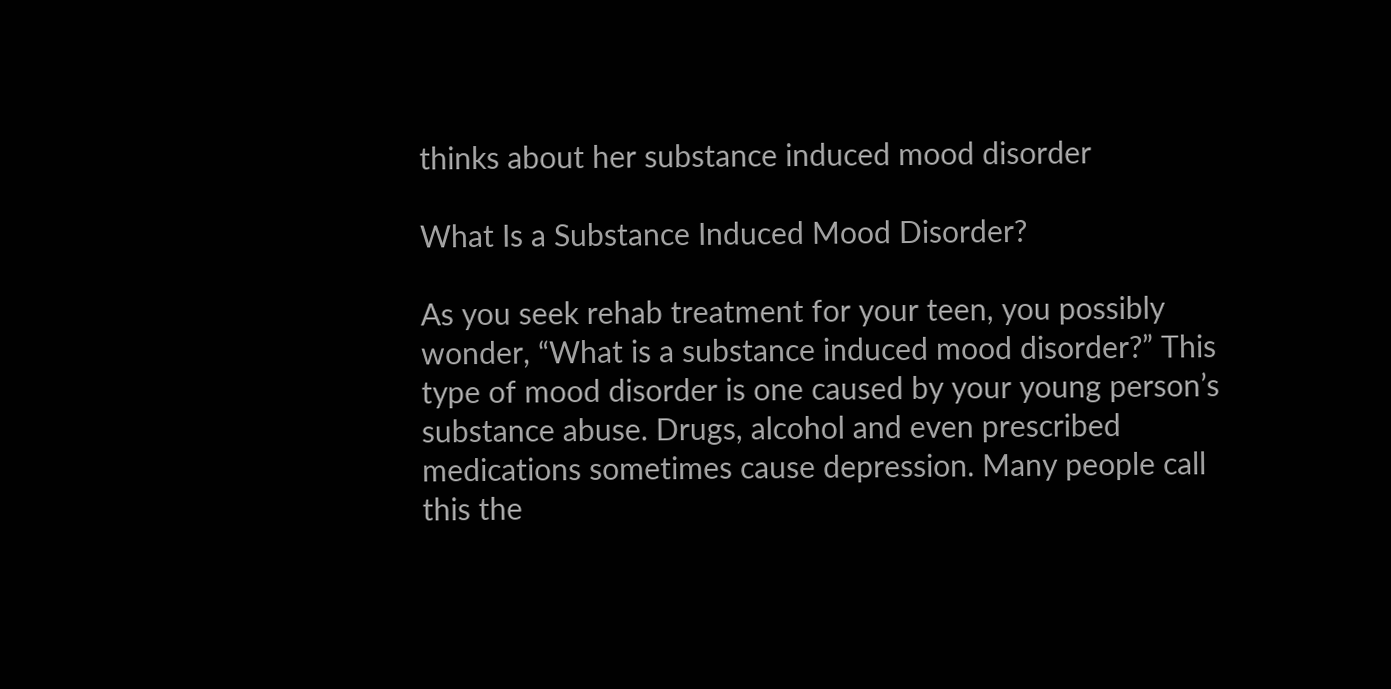thinks about her substance induced mood disorder

What Is a Substance Induced Mood Disorder?

As you seek rehab treatment for your teen, you possibly wonder, “What is a substance induced mood disorder?” This type of mood disorder is one caused by your young person’s substance abuse. Drugs, alcohol and even prescribed medications sometimes cause depression. Many people call this the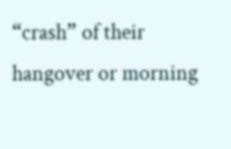“crash” of their hangover or morning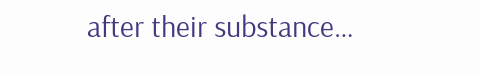after their substance…